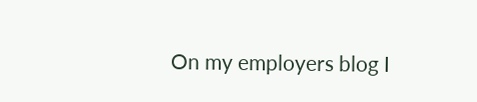On my employers blog I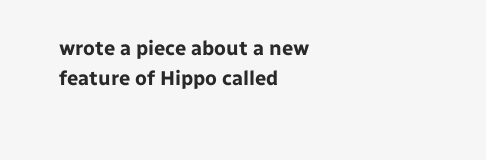wrote a piece about a new feature of Hippo called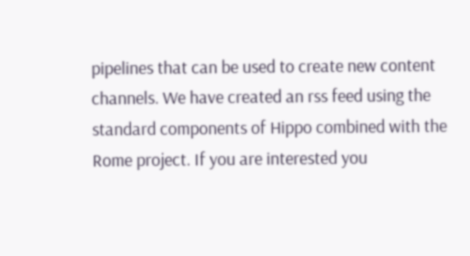pipelines that can be used to create new content channels. We have created an rss feed using the standard components of Hippo combined with the Rome project. If you are interested you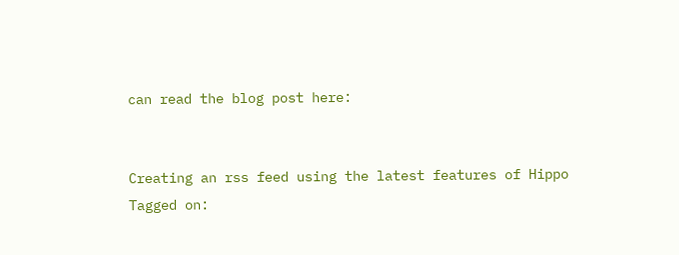can read the blog post here:


Creating an rss feed using the latest features of Hippo
Tagged on: